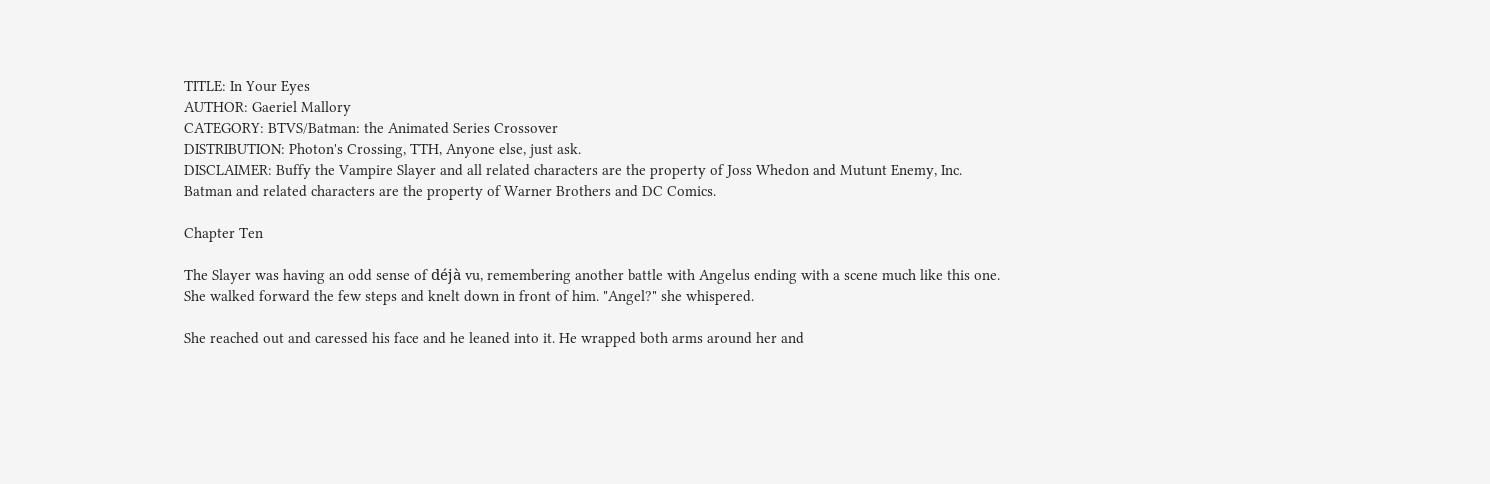TITLE: In Your Eyes
AUTHOR: Gaeriel Mallory
CATEGORY: BTVS/Batman: the Animated Series Crossover
DISTRIBUTION: Photon's Crossing, TTH, Anyone else, just ask.
DISCLAIMER: Buffy the Vampire Slayer and all related characters are the property of Joss Whedon and Mutunt Enemy, Inc. Batman and related characters are the property of Warner Brothers and DC Comics.

Chapter Ten

The Slayer was having an odd sense of déjà vu, remembering another battle with Angelus ending with a scene much like this one. She walked forward the few steps and knelt down in front of him. "Angel?" she whispered.

She reached out and caressed his face and he leaned into it. He wrapped both arms around her and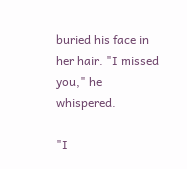buried his face in her hair. "I missed you," he whispered.

"I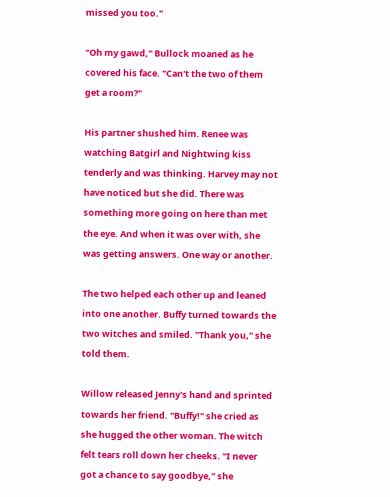missed you too."

"Oh my gawd," Bullock moaned as he covered his face. "Can't the two of them get a room?"

His partner shushed him. Renee was watching Batgirl and Nightwing kiss tenderly and was thinking. Harvey may not have noticed but she did. There was something more going on here than met the eye. And when it was over with, she was getting answers. One way or another.

The two helped each other up and leaned into one another. Buffy turned towards the two witches and smiled. "Thank you," she told them.

Willow released Jenny's hand and sprinted towards her friend. "Buffy!" she cried as she hugged the other woman. The witch felt tears roll down her cheeks. "I never got a chance to say goodbye," she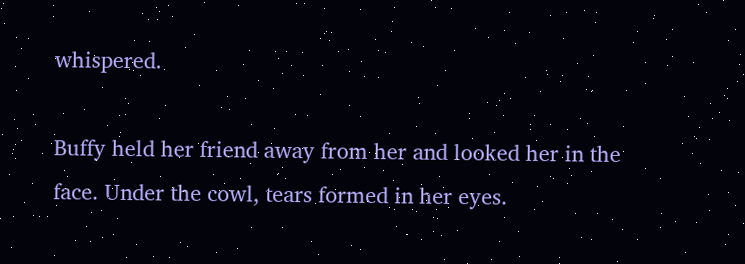whispered.

Buffy held her friend away from her and looked her in the face. Under the cowl, tears formed in her eyes.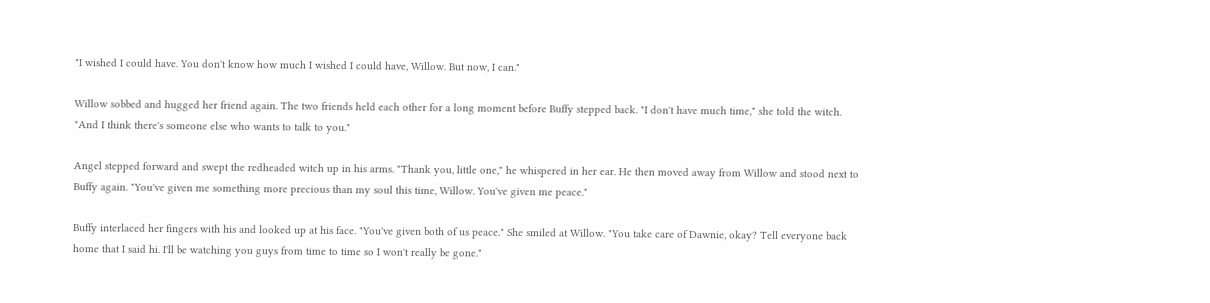"I wished I could have. You don't know how much I wished I could have, Willow. But now, I can."

Willow sobbed and hugged her friend again. The two friends held each other for a long moment before Buffy stepped back. "I don't have much time," she told the witch. "And I think there's someone else who wants to talk to you."

Angel stepped forward and swept the redheaded witch up in his arms. "Thank you, little one," he whispered in her ear. He then moved away from Willow and stood next to Buffy again. "You've given me something more precious than my soul this time, Willow. You've given me peace."

Buffy interlaced her fingers with his and looked up at his face. "You've given both of us peace." She smiled at Willow. "You take care of Dawnie, okay? Tell everyone back home that I said hi. I'll be watching you guys from time to time so I won't really be gone."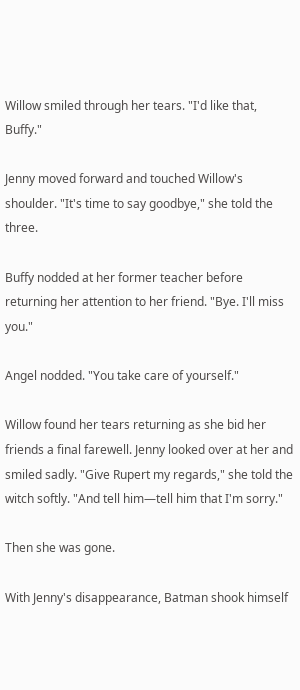Willow smiled through her tears. "I'd like that, Buffy."

Jenny moved forward and touched Willow's shoulder. "It's time to say goodbye," she told the three.

Buffy nodded at her former teacher before returning her attention to her friend. "Bye. I'll miss you."

Angel nodded. "You take care of yourself."

Willow found her tears returning as she bid her friends a final farewell. Jenny looked over at her and smiled sadly. "Give Rupert my regards," she told the witch softly. "And tell him—tell him that I'm sorry."

Then she was gone.

With Jenny's disappearance, Batman shook himself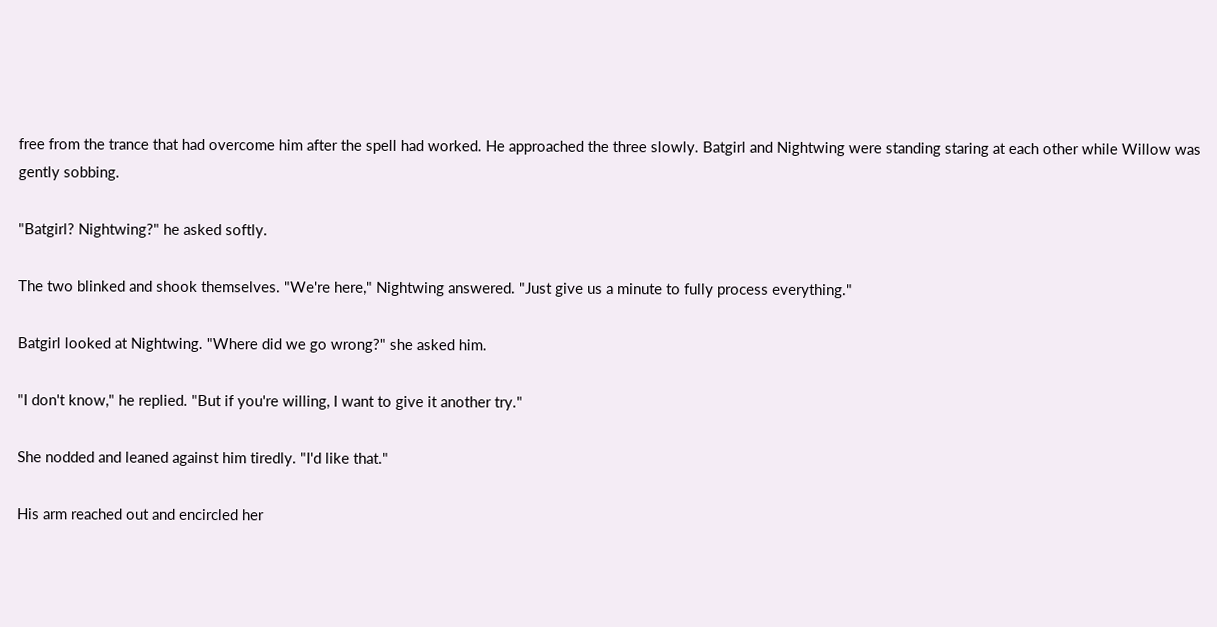free from the trance that had overcome him after the spell had worked. He approached the three slowly. Batgirl and Nightwing were standing staring at each other while Willow was gently sobbing.

"Batgirl? Nightwing?" he asked softly.

The two blinked and shook themselves. "We're here," Nightwing answered. "Just give us a minute to fully process everything."

Batgirl looked at Nightwing. "Where did we go wrong?" she asked him.

"I don't know," he replied. "But if you're willing, I want to give it another try."

She nodded and leaned against him tiredly. "I'd like that."

His arm reached out and encircled her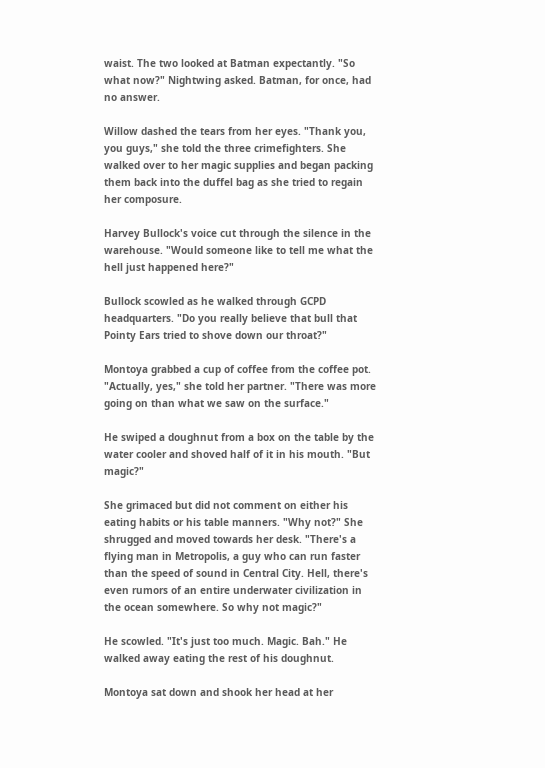waist. The two looked at Batman expectantly. "So what now?" Nightwing asked. Batman, for once, had no answer.

Willow dashed the tears from her eyes. "Thank you, you guys," she told the three crimefighters. She walked over to her magic supplies and began packing them back into the duffel bag as she tried to regain her composure.

Harvey Bullock's voice cut through the silence in the warehouse. "Would someone like to tell me what the hell just happened here?"

Bullock scowled as he walked through GCPD headquarters. "Do you really believe that bull that Pointy Ears tried to shove down our throat?"

Montoya grabbed a cup of coffee from the coffee pot. "Actually, yes," she told her partner. "There was more going on than what we saw on the surface."

He swiped a doughnut from a box on the table by the water cooler and shoved half of it in his mouth. "But magic?"

She grimaced but did not comment on either his eating habits or his table manners. "Why not?" She shrugged and moved towards her desk. "There's a flying man in Metropolis, a guy who can run faster than the speed of sound in Central City. Hell, there's even rumors of an entire underwater civilization in the ocean somewhere. So why not magic?"

He scowled. "It's just too much. Magic. Bah." He walked away eating the rest of his doughnut.

Montoya sat down and shook her head at her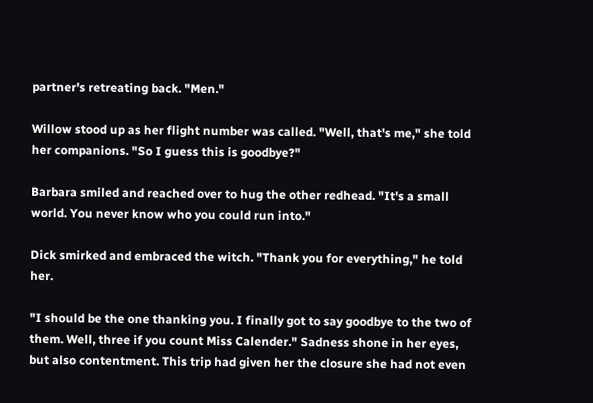partner's retreating back. "Men."

Willow stood up as her flight number was called. "Well, that's me," she told her companions. "So I guess this is goodbye?"

Barbara smiled and reached over to hug the other redhead. "It's a small world. You never know who you could run into."

Dick smirked and embraced the witch. "Thank you for everything," he told her.

"I should be the one thanking you. I finally got to say goodbye to the two of them. Well, three if you count Miss Calender." Sadness shone in her eyes, but also contentment. This trip had given her the closure she had not even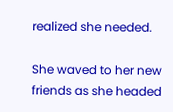realized she needed.

She waved to her new friends as she headed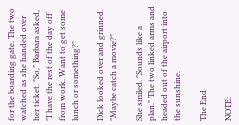for the boarding gate. The two watched as she handed over her ticket. "So," Barbara asked, "I have the rest of the day off from work. Want to get some lunch or something?"

Dick looked over and grinned. "Maybe catch a movie?"

She smiled. "Sounds like a plan." The two linked arms and headed out of the airport into the sunshine.

The End

NOTE: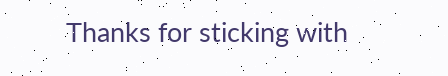Thanks for sticking with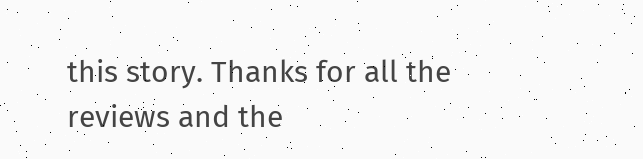this story. Thanks for all the reviews and the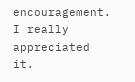encouragement. I really appreciated it.